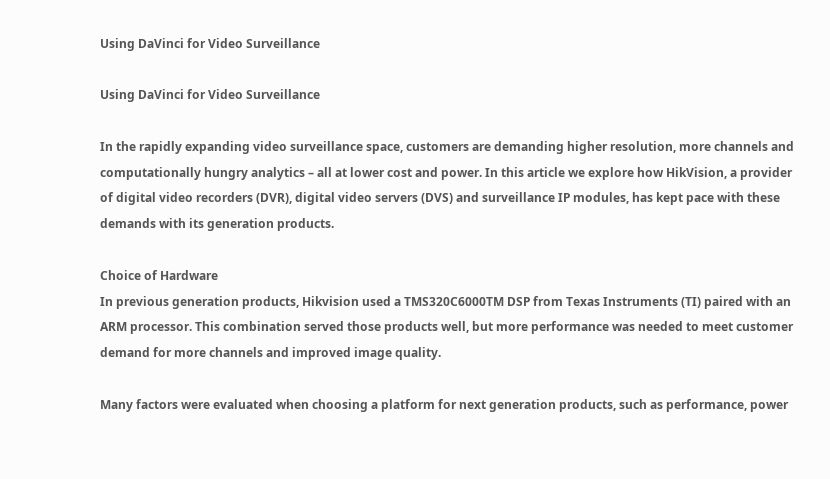Using DaVinci for Video Surveillance

Using DaVinci for Video Surveillance

In the rapidly expanding video surveillance space, customers are demanding higher resolution, more channels and computationally hungry analytics – all at lower cost and power. In this article we explore how HikVision, a provider of digital video recorders (DVR), digital video servers (DVS) and surveillance IP modules, has kept pace with these demands with its generation products.

Choice of Hardware
In previous generation products, Hikvision used a TMS320C6000TM DSP from Texas Instruments (TI) paired with an ARM processor. This combination served those products well, but more performance was needed to meet customer demand for more channels and improved image quality.

Many factors were evaluated when choosing a platform for next generation products, such as performance, power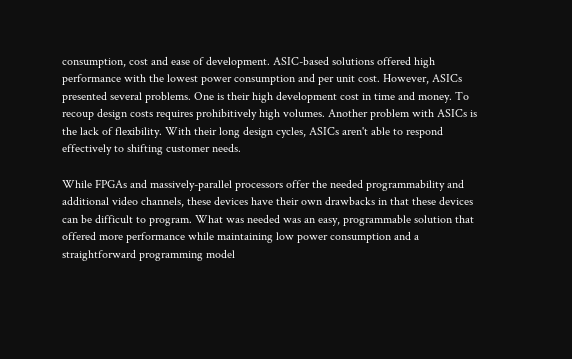consumption, cost and ease of development. ASIC-based solutions offered high performance with the lowest power consumption and per unit cost. However, ASICs presented several problems. One is their high development cost in time and money. To recoup design costs requires prohibitively high volumes. Another problem with ASICs is the lack of flexibility. With their long design cycles, ASICs aren't able to respond effectively to shifting customer needs.

While FPGAs and massively-parallel processors offer the needed programmability and additional video channels, these devices have their own drawbacks in that these devices can be difficult to program. What was needed was an easy, programmable solution that offered more performance while maintaining low power consumption and a straightforward programming model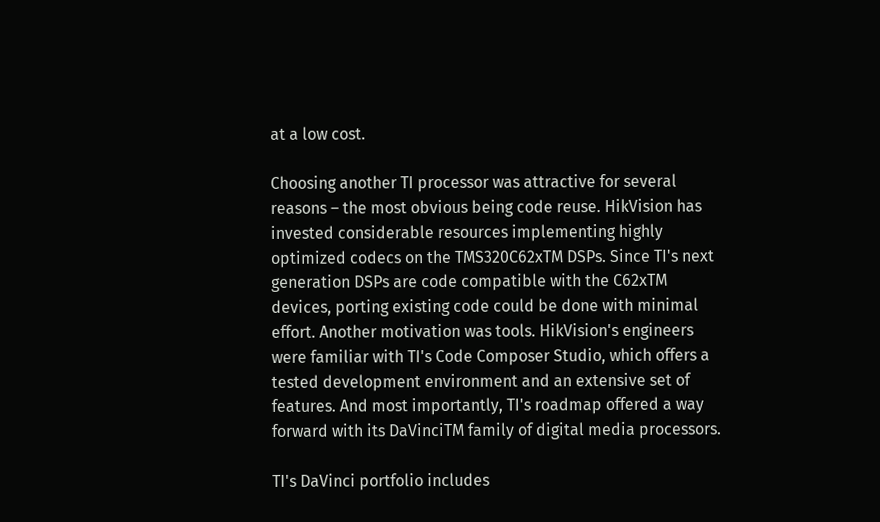at a low cost.

Choosing another TI processor was attractive for several reasons – the most obvious being code reuse. HikVision has invested considerable resources implementing highly optimized codecs on the TMS320C62xTM DSPs. Since TI's next generation DSPs are code compatible with the C62xTM devices, porting existing code could be done with minimal effort. Another motivation was tools. HikVision's engineers were familiar with TI's Code Composer Studio, which offers a tested development environment and an extensive set of features. And most importantly, TI's roadmap offered a way forward with its DaVinciTM family of digital media processors.

TI's DaVinci portfolio includes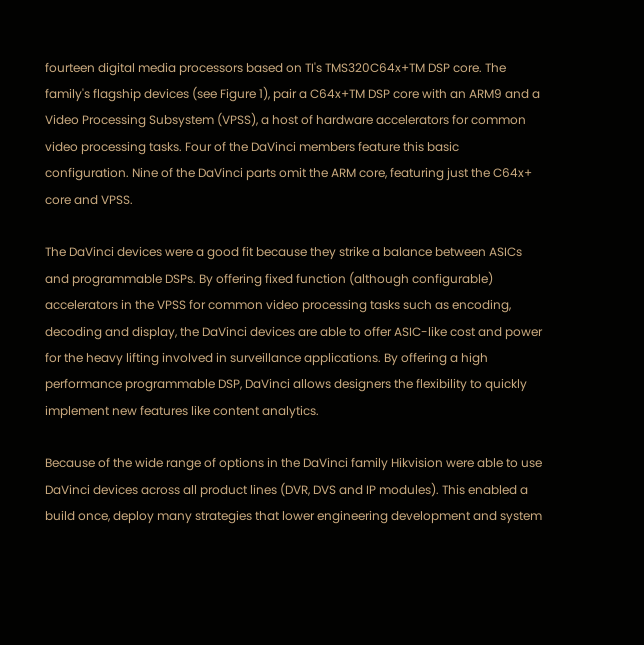fourteen digital media processors based on TI's TMS320C64x+TM DSP core. The family's flagship devices (see Figure 1), pair a C64x+TM DSP core with an ARM9 and a Video Processing Subsystem (VPSS), a host of hardware accelerators for common video processing tasks. Four of the DaVinci members feature this basic configuration. Nine of the DaVinci parts omit the ARM core, featuring just the C64x+ core and VPSS.

The DaVinci devices were a good fit because they strike a balance between ASICs and programmable DSPs. By offering fixed function (although configurable) accelerators in the VPSS for common video processing tasks such as encoding, decoding and display, the DaVinci devices are able to offer ASIC-like cost and power for the heavy lifting involved in surveillance applications. By offering a high performance programmable DSP, DaVinci allows designers the flexibility to quickly implement new features like content analytics.

Because of the wide range of options in the DaVinci family Hikvision were able to use DaVinci devices across all product lines (DVR, DVS and IP modules). This enabled a build once, deploy many strategies that lower engineering development and system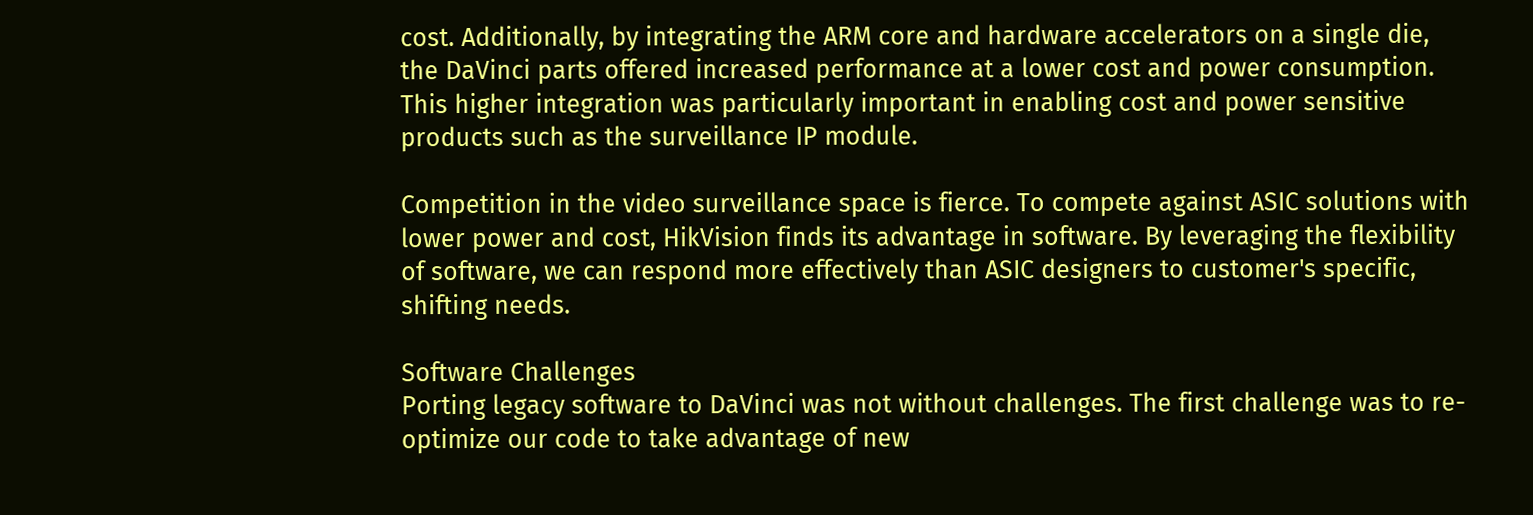cost. Additionally, by integrating the ARM core and hardware accelerators on a single die, the DaVinci parts offered increased performance at a lower cost and power consumption. This higher integration was particularly important in enabling cost and power sensitive products such as the surveillance IP module.

Competition in the video surveillance space is fierce. To compete against ASIC solutions with lower power and cost, HikVision finds its advantage in software. By leveraging the flexibility of software, we can respond more effectively than ASIC designers to customer's specific, shifting needs.

Software Challenges
Porting legacy software to DaVinci was not without challenges. The first challenge was to re-optimize our code to take advantage of new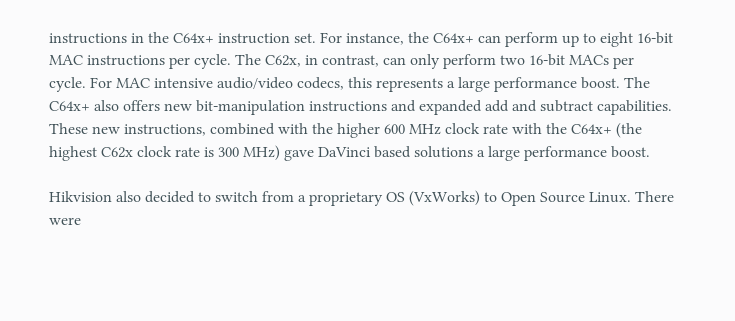instructions in the C64x+ instruction set. For instance, the C64x+ can perform up to eight 16-bit MAC instructions per cycle. The C62x, in contrast, can only perform two 16-bit MACs per cycle. For MAC intensive audio/video codecs, this represents a large performance boost. The C64x+ also offers new bit-manipulation instructions and expanded add and subtract capabilities. These new instructions, combined with the higher 600 MHz clock rate with the C64x+ (the highest C62x clock rate is 300 MHz) gave DaVinci based solutions a large performance boost.

Hikvision also decided to switch from a proprietary OS (VxWorks) to Open Source Linux. There were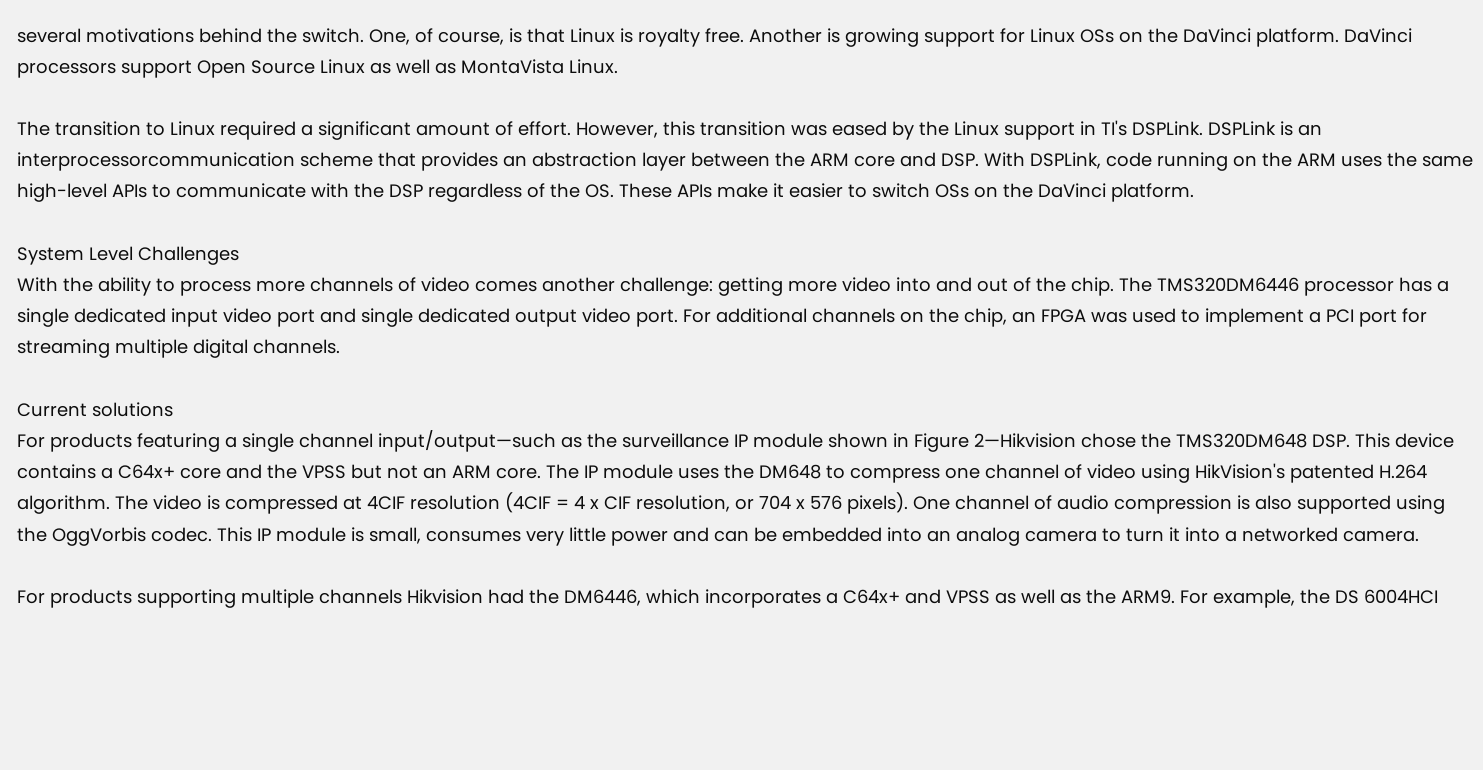several motivations behind the switch. One, of course, is that Linux is royalty free. Another is growing support for Linux OSs on the DaVinci platform. DaVinci processors support Open Source Linux as well as MontaVista Linux.

The transition to Linux required a significant amount of effort. However, this transition was eased by the Linux support in TI's DSPLink. DSPLink is an interprocessorcommunication scheme that provides an abstraction layer between the ARM core and DSP. With DSPLink, code running on the ARM uses the same high-level APIs to communicate with the DSP regardless of the OS. These APIs make it easier to switch OSs on the DaVinci platform.

System Level Challenges
With the ability to process more channels of video comes another challenge: getting more video into and out of the chip. The TMS320DM6446 processor has a single dedicated input video port and single dedicated output video port. For additional channels on the chip, an FPGA was used to implement a PCI port for streaming multiple digital channels.

Current solutions
For products featuring a single channel input/output—such as the surveillance IP module shown in Figure 2—Hikvision chose the TMS320DM648 DSP. This device contains a C64x+ core and the VPSS but not an ARM core. The IP module uses the DM648 to compress one channel of video using HikVision's patented H.264 algorithm. The video is compressed at 4CIF resolution (4CIF = 4 x CIF resolution, or 704 x 576 pixels). One channel of audio compression is also supported using the OggVorbis codec. This IP module is small, consumes very little power and can be embedded into an analog camera to turn it into a networked camera.

For products supporting multiple channels Hikvision had the DM6446, which incorporates a C64x+ and VPSS as well as the ARM9. For example, the DS 6004HCI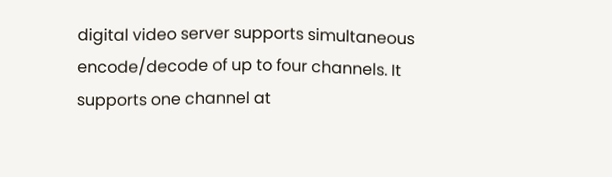digital video server supports simultaneous encode/decode of up to four channels. It supports one channel at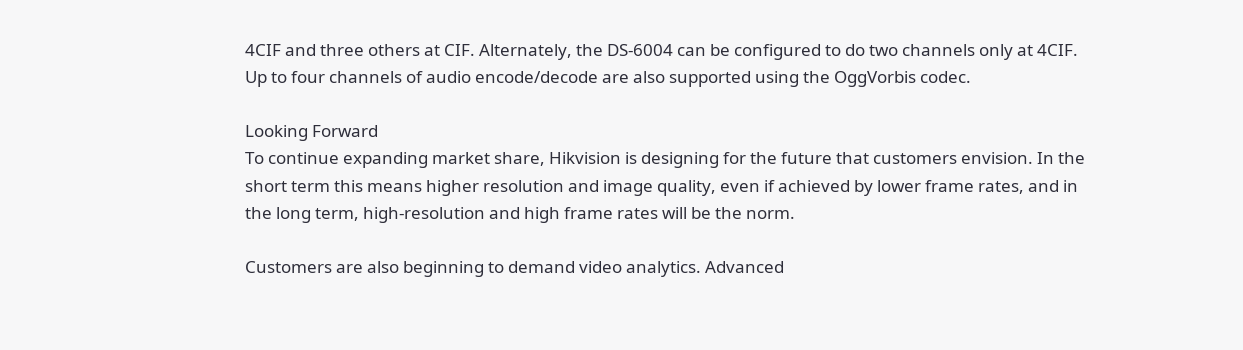4CIF and three others at CIF. Alternately, the DS-6004 can be configured to do two channels only at 4CIF. Up to four channels of audio encode/decode are also supported using the OggVorbis codec.

Looking Forward
To continue expanding market share, Hikvision is designing for the future that customers envision. In the short term this means higher resolution and image quality, even if achieved by lower frame rates, and in the long term, high-resolution and high frame rates will be the norm.

Customers are also beginning to demand video analytics. Advanced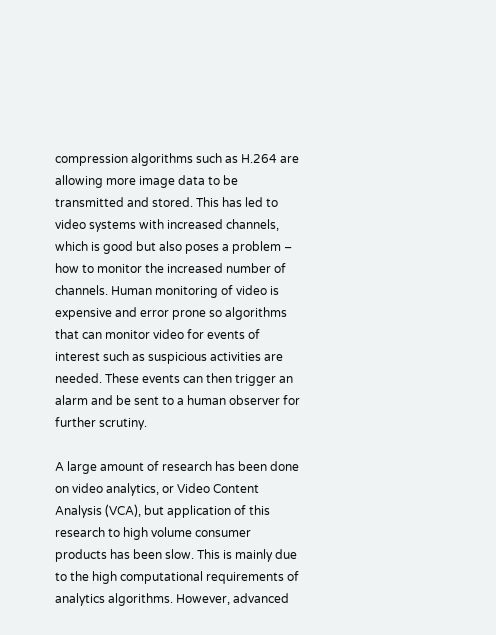compression algorithms such as H.264 are allowing more image data to be transmitted and stored. This has led to video systems with increased channels, which is good but also poses a problem – how to monitor the increased number of channels. Human monitoring of video is expensive and error prone so algorithms that can monitor video for events of interest such as suspicious activities are needed. These events can then trigger an alarm and be sent to a human observer for further scrutiny.

A large amount of research has been done on video analytics, or Video Content Analysis (VCA), but application of this research to high volume consumer products has been slow. This is mainly due to the high computational requirements of analytics algorithms. However, advanced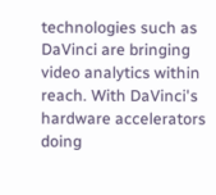technologies such as DaVinci are bringing video analytics within reach. With DaVinci's hardware accelerators doing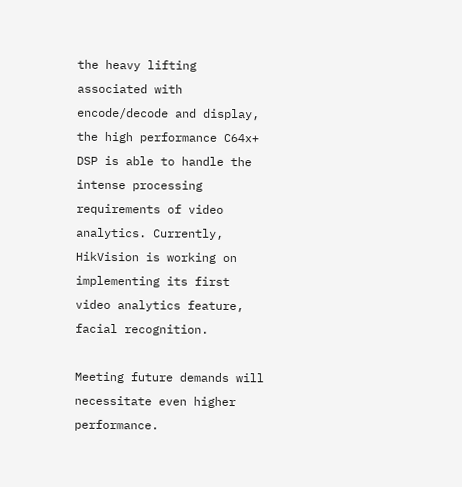the heavy lifting associated with encode/decode and display, the high performance C64x+ DSP is able to handle the intense processing requirements of video analytics. Currently, HikVision is working on implementing its first video analytics feature, facial recognition.

Meeting future demands will necessitate even higher performance.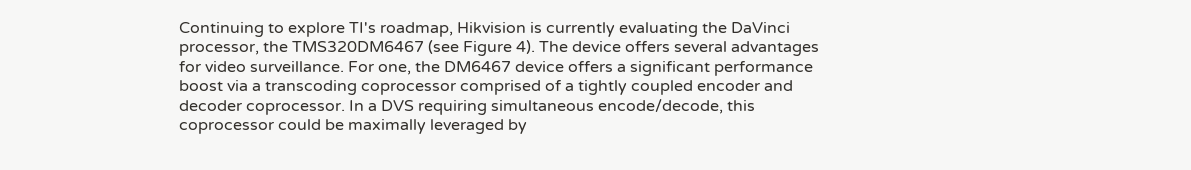Continuing to explore TI's roadmap, Hikvision is currently evaluating the DaVinci processor, the TMS320DM6467 (see Figure 4). The device offers several advantages for video surveillance. For one, the DM6467 device offers a significant performance boost via a transcoding coprocessor comprised of a tightly coupled encoder and decoder coprocessor. In a DVS requiring simultaneous encode/decode, this coprocessor could be maximally leveraged by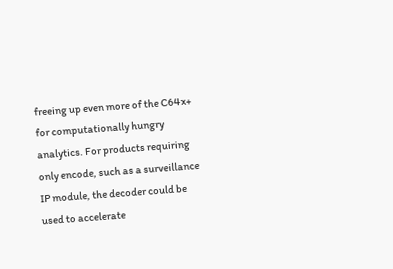freeing up even more of the C64x+ for computationally hungry analytics. For products requiring only encode, such as a surveillance IP module, the decoder could be used to accelerate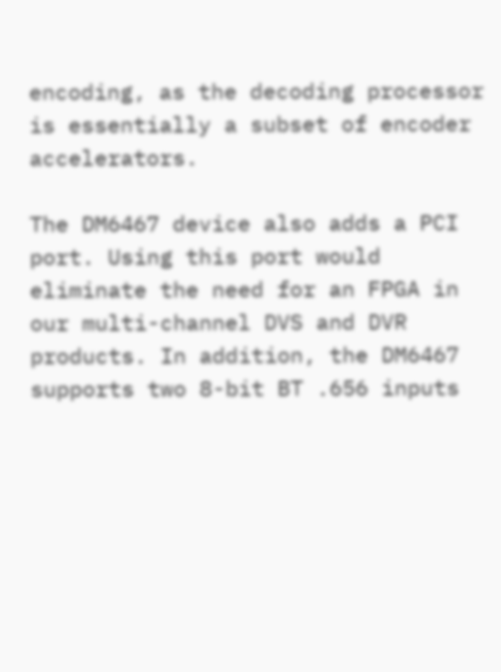encoding, as the decoding processor is essentially a subset of encoder accelerators.

The DM6467 device also adds a PCI port. Using this port would eliminate the need for an FPGA in our multi-channel DVS and DVR products. In addition, the DM6467 supports two 8-bit BT .656 inputs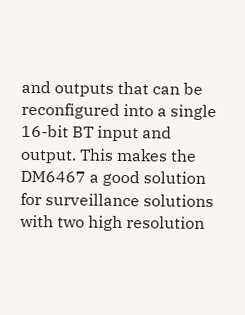and outputs that can be reconfigured into a single 16-bit BT input and output. This makes the DM6467 a good solution for surveillance solutions with two high resolution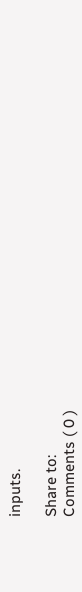inputs.

Share to:
Comments ( 0 )